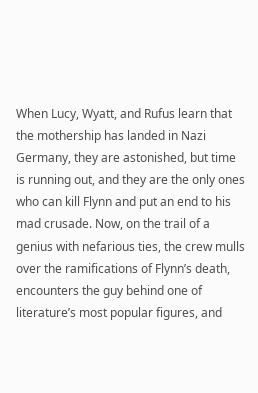When Lucy, Wyatt, and Rufus learn that the mothership has landed in Nazi Germany, they are astonished, but time is running out, and they are the only ones who can kill Flynn and put an end to his mad crusade. Now, on the trail of a genius with nefarious ties, the crew mulls over the ramifications of Flynn’s death, encounters the guy behind one of literature’s most popular figures, and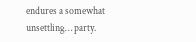endures a somewhat unsettling… party.